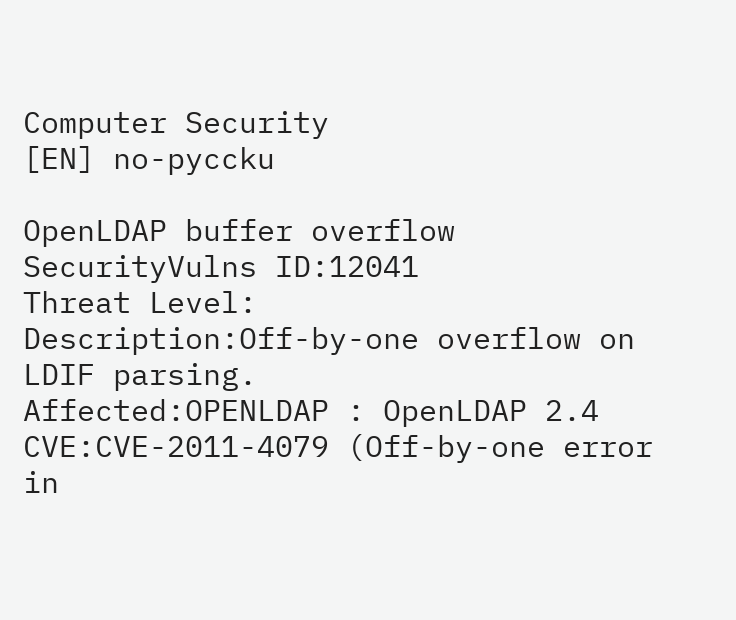Computer Security
[EN] no-pyccku

OpenLDAP buffer overflow
SecurityVulns ID:12041
Threat Level:
Description:Off-by-one overflow on LDIF parsing.
Affected:OPENLDAP : OpenLDAP 2.4
CVE:CVE-2011-4079 (Off-by-one error in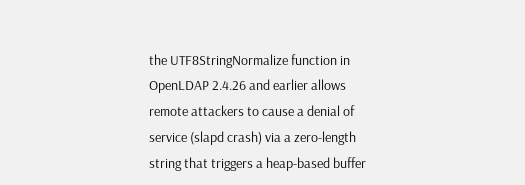the UTF8StringNormalize function in OpenLDAP 2.4.26 and earlier allows remote attackers to cause a denial of service (slapd crash) via a zero-length string that triggers a heap-based buffer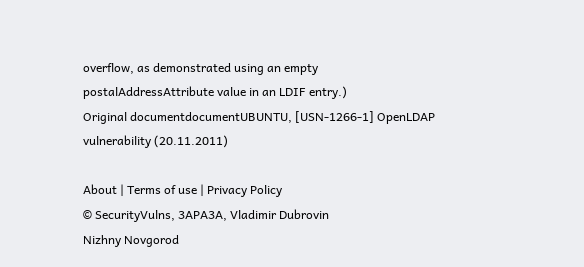overflow, as demonstrated using an empty postalAddressAttribute value in an LDIF entry.)
Original documentdocumentUBUNTU, [USN-1266-1] OpenLDAP vulnerability (20.11.2011)

About | Terms of use | Privacy Policy
© SecurityVulns, 3APA3A, Vladimir Dubrovin
Nizhny Novgorod